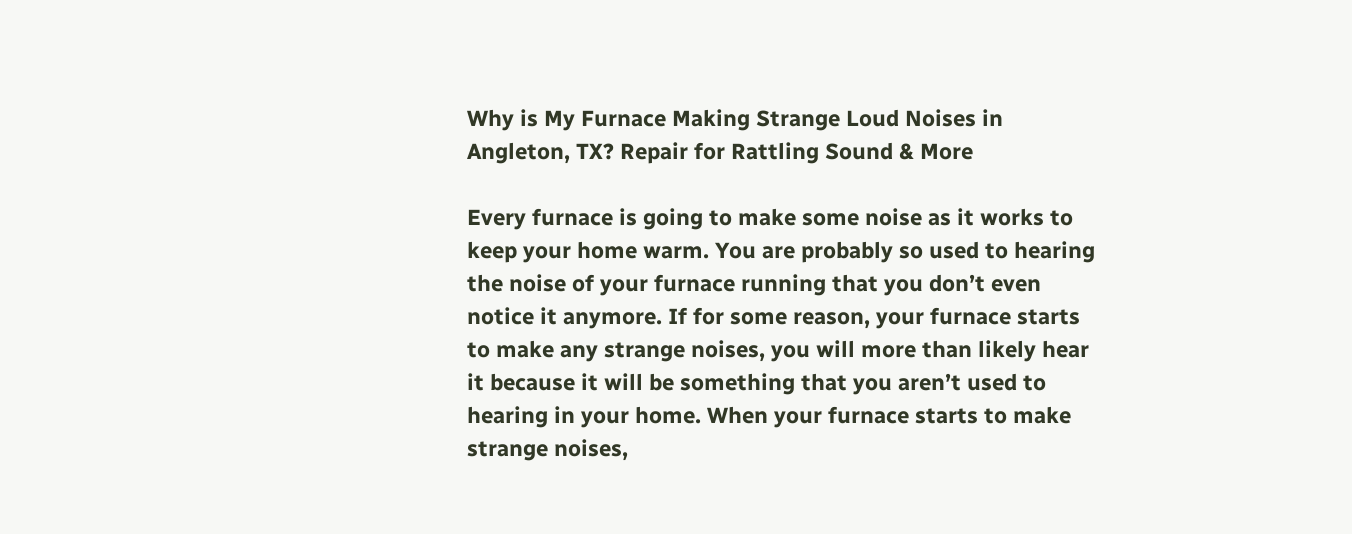Why is My Furnace Making Strange Loud Noises in Angleton, TX? Repair for Rattling Sound & More

Every furnace is going to make some noise as it works to keep your home warm. You are probably so used to hearing the noise of your furnace running that you don’t even notice it anymore. If for some reason, your furnace starts to make any strange noises, you will more than likely hear it because it will be something that you aren’t used to hearing in your home. When your furnace starts to make strange noises,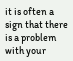it is often a sign that there is a problem with your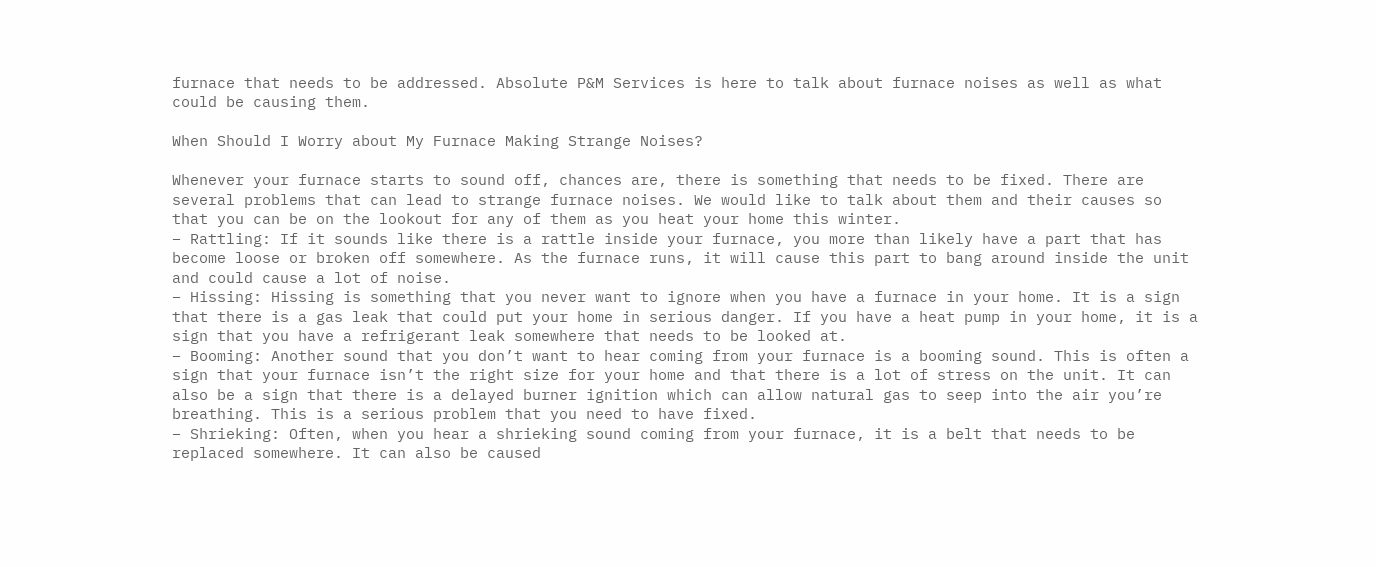furnace that needs to be addressed. Absolute P&M Services is here to talk about furnace noises as well as what could be causing them.

When Should I Worry about My Furnace Making Strange Noises?

Whenever your furnace starts to sound off, chances are, there is something that needs to be fixed. There are several problems that can lead to strange furnace noises. We would like to talk about them and their causes so that you can be on the lookout for any of them as you heat your home this winter.
– Rattling: If it sounds like there is a rattle inside your furnace, you more than likely have a part that has become loose or broken off somewhere. As the furnace runs, it will cause this part to bang around inside the unit and could cause a lot of noise.
– Hissing: Hissing is something that you never want to ignore when you have a furnace in your home. It is a sign that there is a gas leak that could put your home in serious danger. If you have a heat pump in your home, it is a sign that you have a refrigerant leak somewhere that needs to be looked at.
– Booming: Another sound that you don’t want to hear coming from your furnace is a booming sound. This is often a sign that your furnace isn’t the right size for your home and that there is a lot of stress on the unit. It can also be a sign that there is a delayed burner ignition which can allow natural gas to seep into the air you’re breathing. This is a serious problem that you need to have fixed.
– Shrieking: Often, when you hear a shrieking sound coming from your furnace, it is a belt that needs to be replaced somewhere. It can also be caused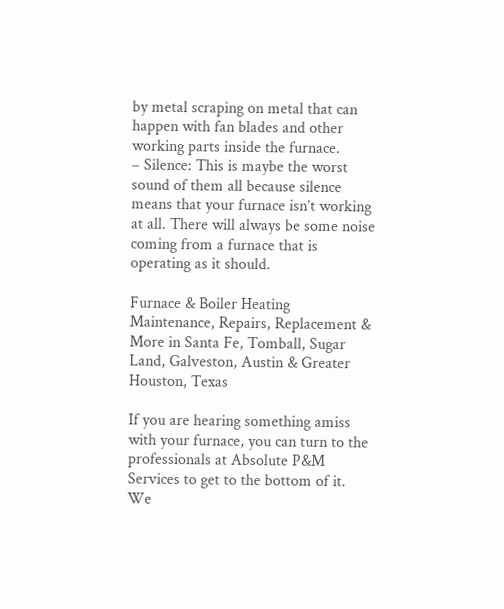by metal scraping on metal that can happen with fan blades and other working parts inside the furnace.
– Silence: This is maybe the worst sound of them all because silence means that your furnace isn’t working at all. There will always be some noise coming from a furnace that is operating as it should.

Furnace & Boiler Heating Maintenance, Repairs, Replacement & More in Santa Fe, Tomball, Sugar Land, Galveston, Austin & Greater Houston, Texas

If you are hearing something amiss with your furnace, you can turn to the professionals at Absolute P&M Services to get to the bottom of it. We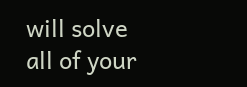will solve all of your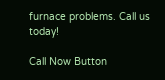furnace problems. Call us today!

Call Now Button